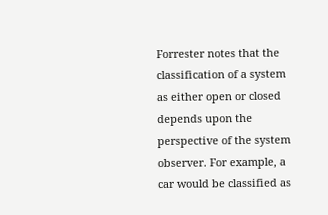Forrester notes that the classification of a system as either open or closed depends upon the perspective of the system observer. For example, a car would be classified as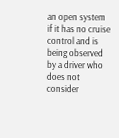an open system if it has no cruise control and is being observed by a driver who does not consider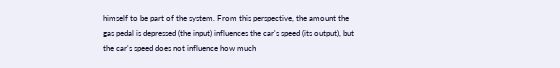himself to be part of the system. From this perspective, the amount the gas pedal is depressed (the input) influences the car's speed (its output), but the car's speed does not influence how much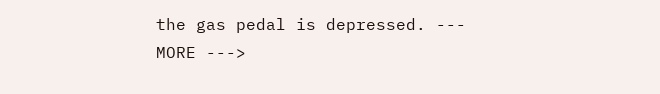the gas pedal is depressed. --- MORE --->